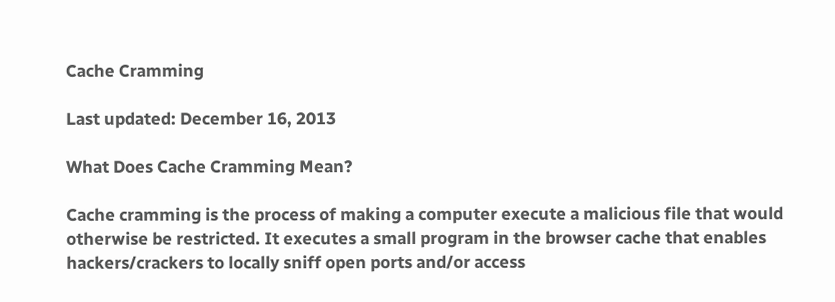Cache Cramming

Last updated: December 16, 2013

What Does Cache Cramming Mean?

Cache cramming is the process of making a computer execute a malicious file that would otherwise be restricted. It executes a small program in the browser cache that enables hackers/crackers to locally sniff open ports and/or access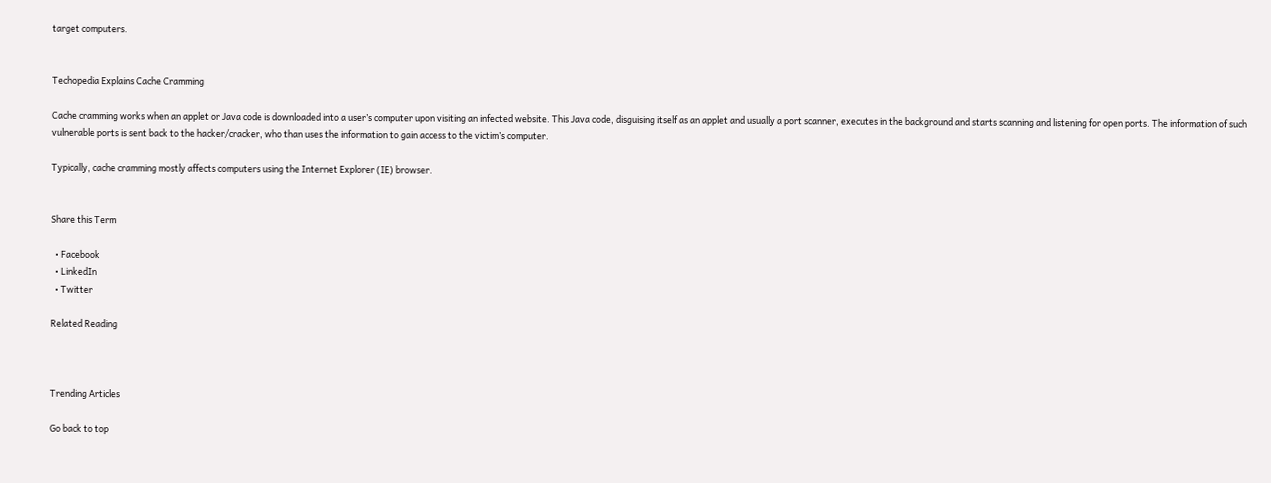target computers.


Techopedia Explains Cache Cramming

Cache cramming works when an applet or Java code is downloaded into a user’s computer upon visiting an infected website. This Java code, disguising itself as an applet and usually a port scanner, executes in the background and starts scanning and listening for open ports. The information of such vulnerable ports is sent back to the hacker/cracker, who than uses the information to gain access to the victim’s computer.

Typically, cache cramming mostly affects computers using the Internet Explorer (IE) browser.


Share this Term

  • Facebook
  • LinkedIn
  • Twitter

Related Reading



Trending Articles

Go back to top